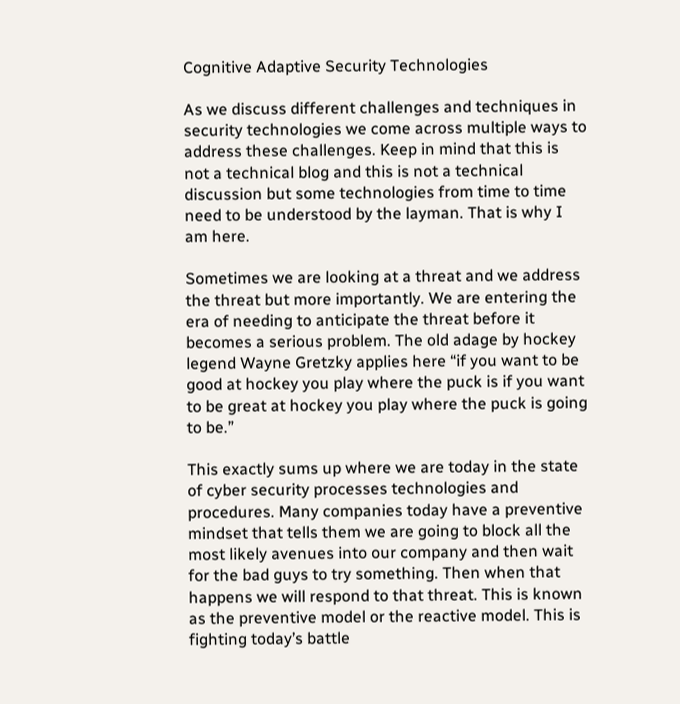Cognitive Adaptive Security Technologies

As we discuss different challenges and techniques in security technologies we come across multiple ways to address these challenges. Keep in mind that this is not a technical blog and this is not a technical discussion but some technologies from time to time need to be understood by the layman. That is why I am here.

Sometimes we are looking at a threat and we address the threat but more importantly. We are entering the era of needing to anticipate the threat before it becomes a serious problem. The old adage by hockey legend Wayne Gretzky applies here “if you want to be good at hockey you play where the puck is if you want to be great at hockey you play where the puck is going to be.”

This exactly sums up where we are today in the state of cyber security processes technologies and procedures. Many companies today have a preventive mindset that tells them we are going to block all the most likely avenues into our company and then wait for the bad guys to try something. Then when that happens we will respond to that threat. This is known as the preventive model or the reactive model. This is fighting today’s battle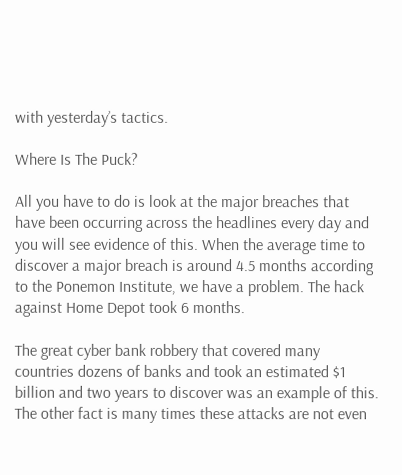with yesterday’s tactics.

Where Is The Puck?

All you have to do is look at the major breaches that have been occurring across the headlines every day and you will see evidence of this. When the average time to discover a major breach is around 4.5 months according to the Ponemon Institute, we have a problem. The hack against Home Depot took 6 months.

The great cyber bank robbery that covered many countries dozens of banks and took an estimated $1 billion and two years to discover was an example of this. The other fact is many times these attacks are not even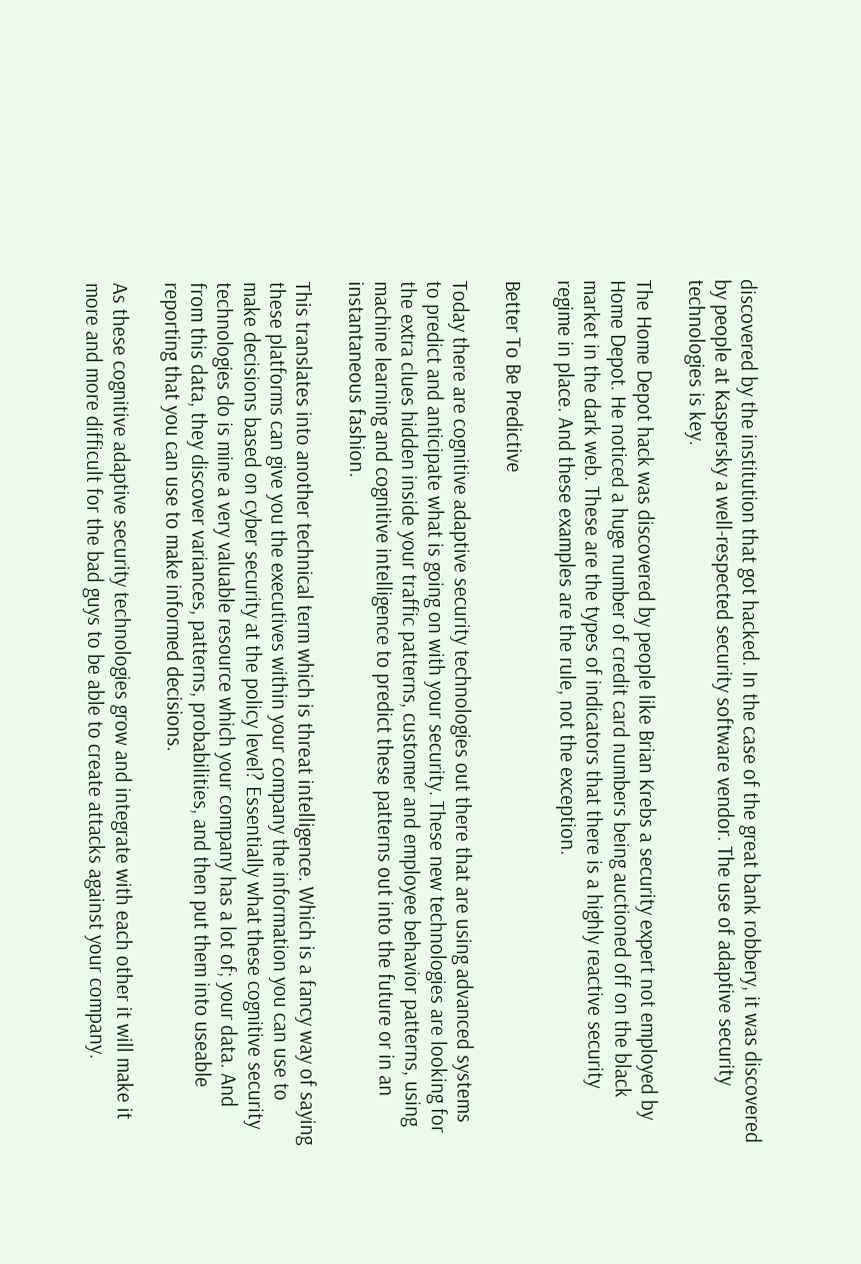discovered by the institution that got hacked. In the case of the great bank robbery, it was discovered by people at Kaspersky a well-respected security software vendor. The use of adaptive security technologies is key.

The Home Depot hack was discovered by people like Brian Krebs a security expert not employed by Home Depot. He noticed a huge number of credit card numbers being auctioned off on the black market in the dark web. These are the types of indicators that there is a highly reactive security regime in place. And these examples are the rule, not the exception.

Better To Be Predictive

Today there are cognitive adaptive security technologies out there that are using advanced systems to predict and anticipate what is going on with your security. These new technologies are looking for the extra clues hidden inside your traffic patterns, customer and employee behavior patterns, using machine learning and cognitive intelligence to predict these patterns out into the future or in an instantaneous fashion.

This translates into another technical term which is threat intelligence. Which is a fancy way of saying these platforms can give you the executives within your company the information you can use to make decisions based on cyber security at the policy level? Essentially what these cognitive security technologies do is mine a very valuable resource which your company has a lot of; your data. And from this data, they discover variances, patterns, probabilities, and then put them into useable reporting that you can use to make informed decisions.

As these cognitive adaptive security technologies grow and integrate with each other it will make it more and more difficult for the bad guys to be able to create attacks against your company.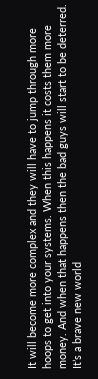It will become more complex and they will have to jump through more hoops to get into your systems. When this happens it costs them more money. And when that happens then the bad guys will start to be deterred.  It’s a brave new world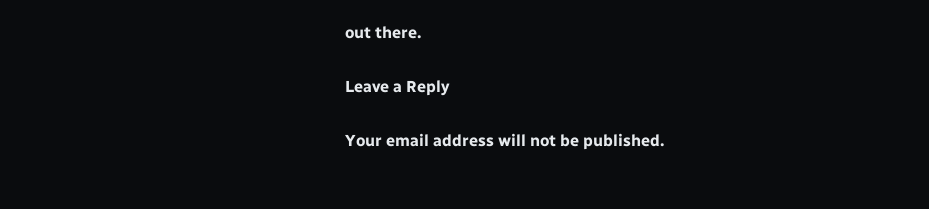out there.

Leave a Reply

Your email address will not be published.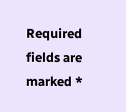Required fields are marked *